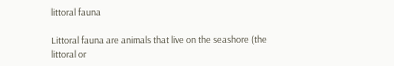littoral fauna

Littoral fauna are animals that live on the seashore (the littoral or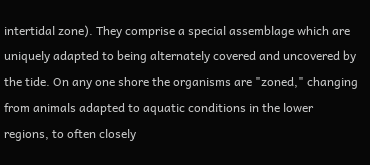intertidal zone). They comprise a special assemblage which are uniquely adapted to being alternately covered and uncovered by the tide. On any one shore the organisms are "zoned," changing from animals adapted to aquatic conditions in the lower regions, to often closely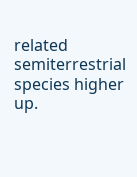related semiterrestrial species higher up.